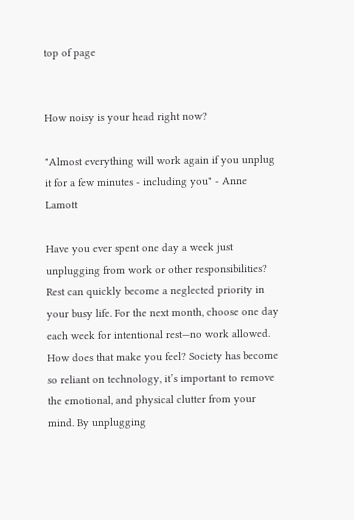top of page


How noisy is your head right now?

"Almost everything will work again if you unplug it for a few minutes - including you" - Anne Lamott

Have you ever spent one day a week just unplugging from work or other responsibilities? Rest can quickly become a neglected priority in your busy life. For the next month, choose one day each week for intentional rest—no work allowed. How does that make you feel? Society has become so reliant on technology, it’s important to remove the emotional, and physical clutter from your mind. By unplugging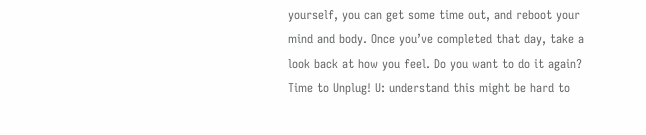yourself, you can get some time out, and reboot your mind and body. Once you’ve completed that day, take a look back at how you feel. Do you want to do it again? Time to Unplug! U: understand this might be hard to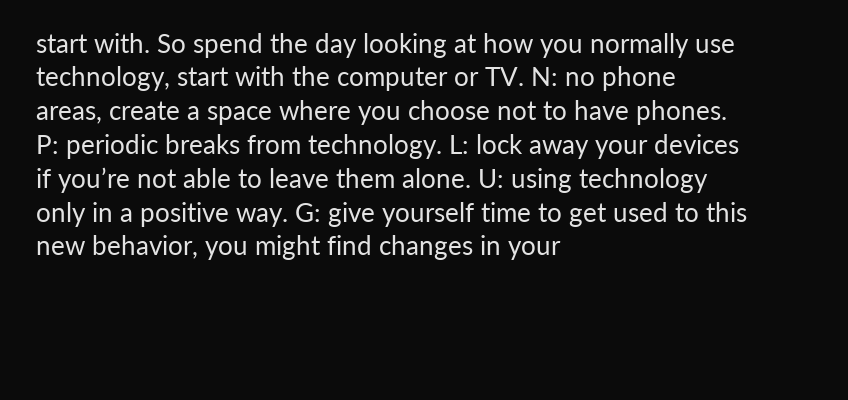start with. So spend the day looking at how you normally use technology, start with the computer or TV. N: no phone areas, create a space where you choose not to have phones. P: periodic breaks from technology. L: lock away your devices if you’re not able to leave them alone. U: using technology only in a positive way. G: give yourself time to get used to this new behavior, you might find changes in your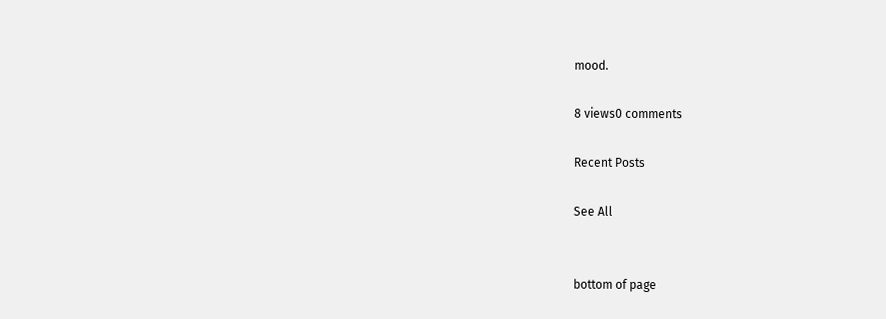mood.

8 views0 comments

Recent Posts

See All


bottom of page